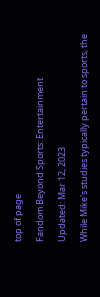top of page

Fandom Beyond Sports: Entertainment

Updated: Mar 12, 2023

While Mike's studies typically pertain to sports, the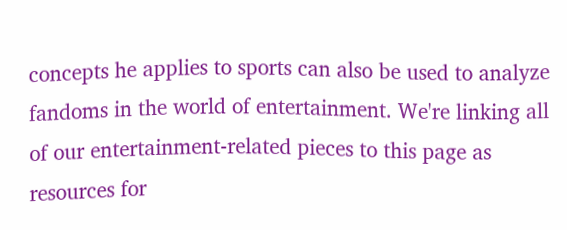concepts he applies to sports can also be used to analyze fandoms in the world of entertainment. We're linking all of our entertainment-related pieces to this page as resources for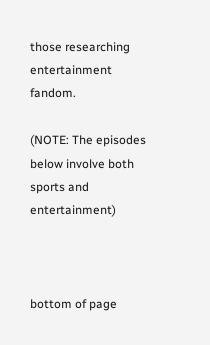those researching entertainment fandom.

(NOTE: The episodes below involve both sports and entertainment)



bottom of page